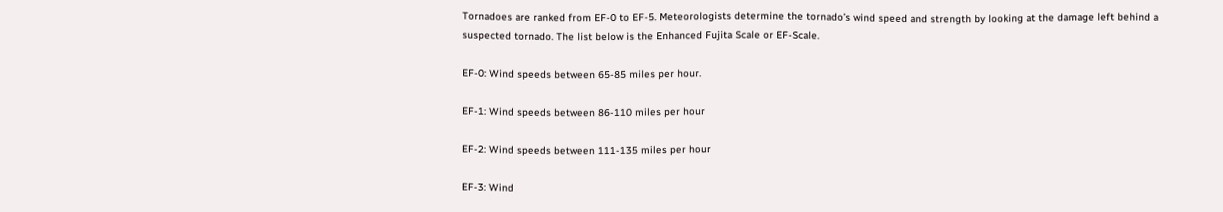Tornadoes are ranked from EF-0 to EF-5. Meteorologists determine the tornado’s wind speed and strength by looking at the damage left behind a suspected tornado. The list below is the Enhanced Fujita Scale or EF-Scale.

EF-0: Wind speeds between 65-85 miles per hour.

EF-1: Wind speeds between 86-110 miles per hour

EF-2: Wind speeds between 111-135 miles per hour

EF-3: Wind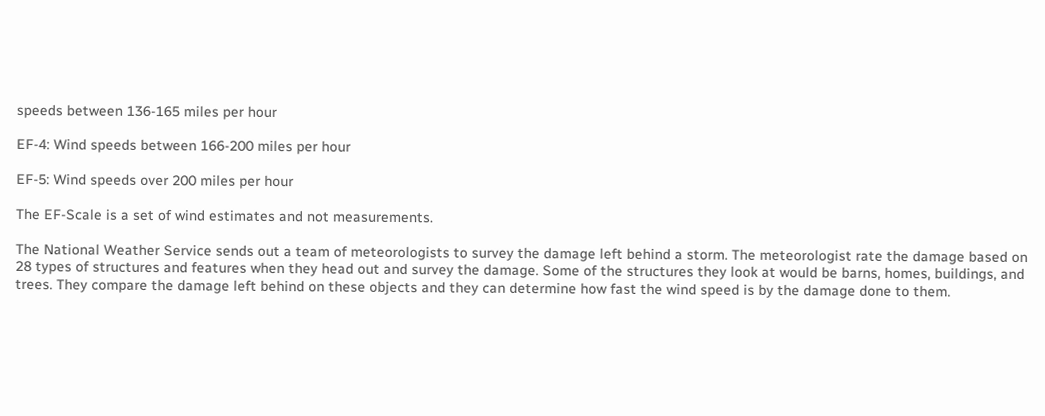speeds between 136-165 miles per hour

EF-4: Wind speeds between 166-200 miles per hour

EF-5: Wind speeds over 200 miles per hour

The EF-Scale is a set of wind estimates and not measurements.

The National Weather Service sends out a team of meteorologists to survey the damage left behind a storm. The meteorologist rate the damage based on 28 types of structures and features when they head out and survey the damage. Some of the structures they look at would be barns, homes, buildings, and trees. They compare the damage left behind on these objects and they can determine how fast the wind speed is by the damage done to them.